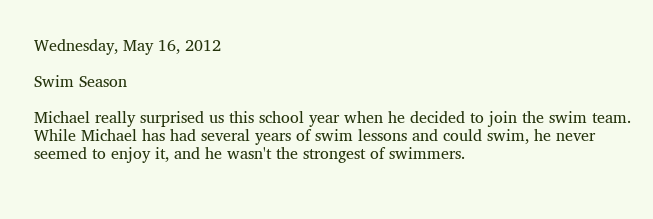Wednesday, May 16, 2012

Swim Season

Michael really surprised us this school year when he decided to join the swim team.  While Michael has had several years of swim lessons and could swim, he never seemed to enjoy it, and he wasn't the strongest of swimmers.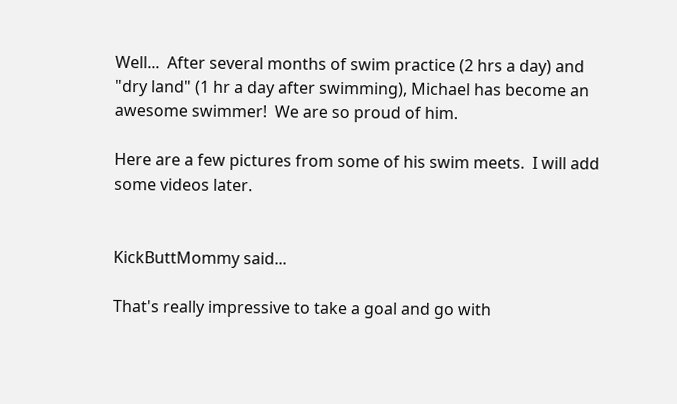Well...  After several months of swim practice (2 hrs a day) and "dry land" (1 hr a day after swimming), Michael has become an awesome swimmer!  We are so proud of him.

Here are a few pictures from some of his swim meets.  I will add some videos later.


KickButtMommy said...

That's really impressive to take a goal and go with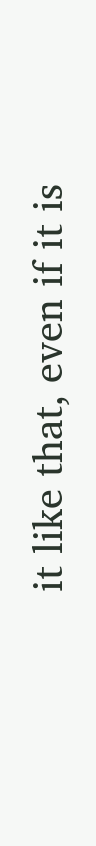it like that, even if it is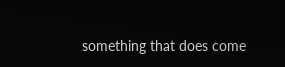something that does come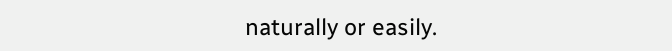naturally or easily.